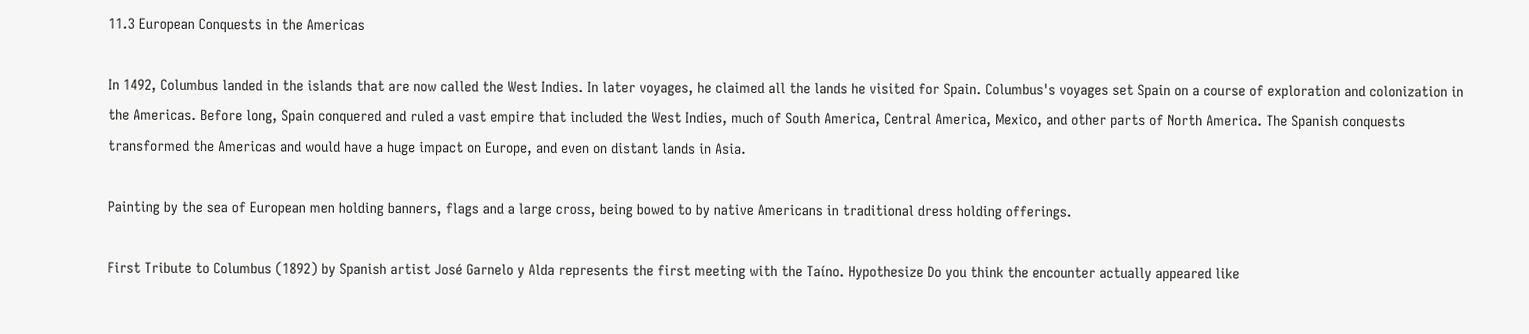11.3 European Conquests in the Americas

In 1492, Columbus landed in the islands that are now called the West Indies. In later voyages, he claimed all the lands he visited for Spain. Columbus's voyages set Spain on a course of exploration and colonization in the Americas. Before long, Spain conquered and ruled a vast empire that included the West Indies, much of South America, Central America, Mexico, and other parts of North America. The Spanish conquests transformed the Americas and would have a huge impact on Europe, and even on distant lands in Asia.

Painting by the sea of European men holding banners, flags and a large cross, being bowed to by native Americans in traditional dress holding offerings.

First Tribute to Columbus (1892) by Spanish artist José Garnelo y Alda represents the first meeting with the Taíno. Hypothesize Do you think the encounter actually appeared like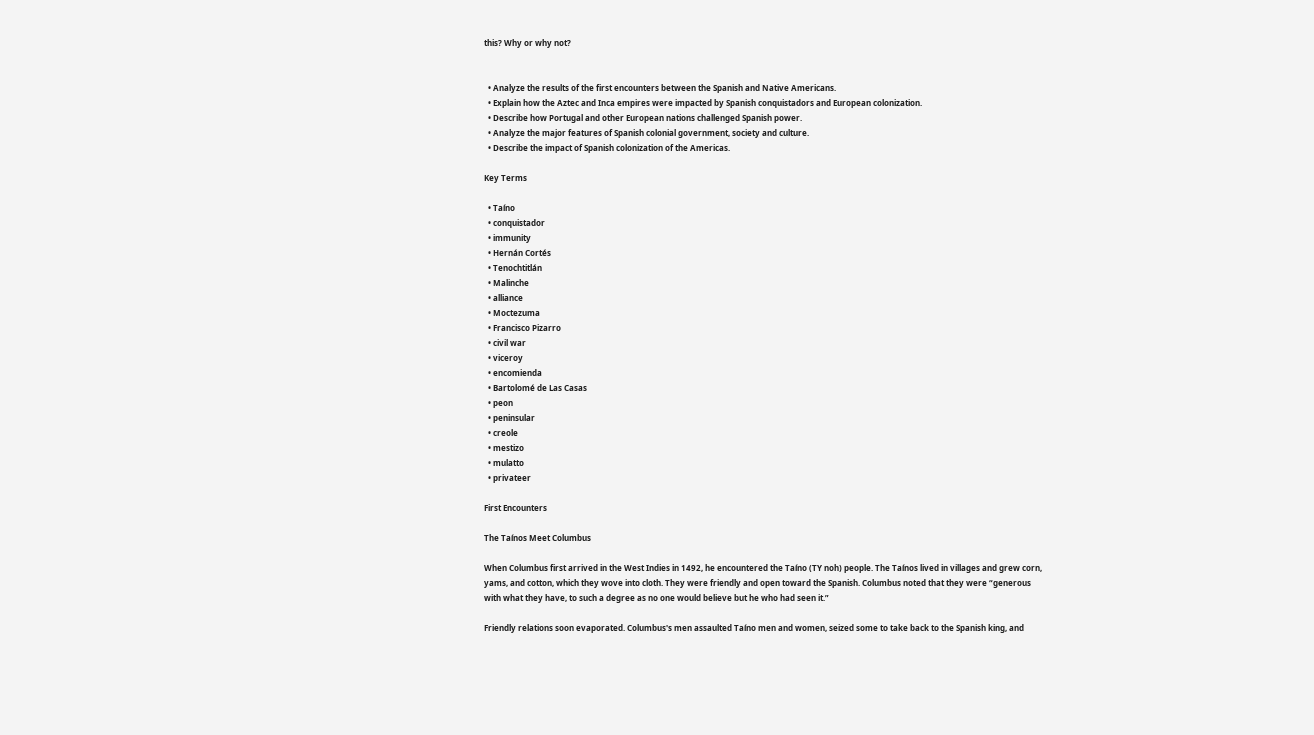this? Why or why not?


  • Analyze the results of the first encounters between the Spanish and Native Americans.
  • Explain how the Aztec and Inca empires were impacted by Spanish conquistadors and European colonization.
  • Describe how Portugal and other European nations challenged Spanish power.
  • Analyze the major features of Spanish colonial government, society and culture.
  • Describe the impact of Spanish colonization of the Americas.

Key Terms

  • Taíno
  • conquistador
  • immunity
  • Hernán Cortés
  • Tenochtitlán
  • Malinche
  • alliance
  • Moctezuma
  • Francisco Pizarro
  • civil war
  • viceroy
  • encomienda
  • Bartolomé de Las Casas
  • peon
  • peninsular
  • creole
  • mestizo
  • mulatto
  • privateer

First Encounters

The Taínos Meet Columbus

When Columbus first arrived in the West Indies in 1492, he encountered the Taíno (TY noh) people. The Taínos lived in villages and grew corn, yams, and cotton, which they wove into cloth. They were friendly and open toward the Spanish. Columbus noted that they were “generous with what they have, to such a degree as no one would believe but he who had seen it.”

Friendly relations soon evaporated. Columbus's men assaulted Taíno men and women, seized some to take back to the Spanish king, and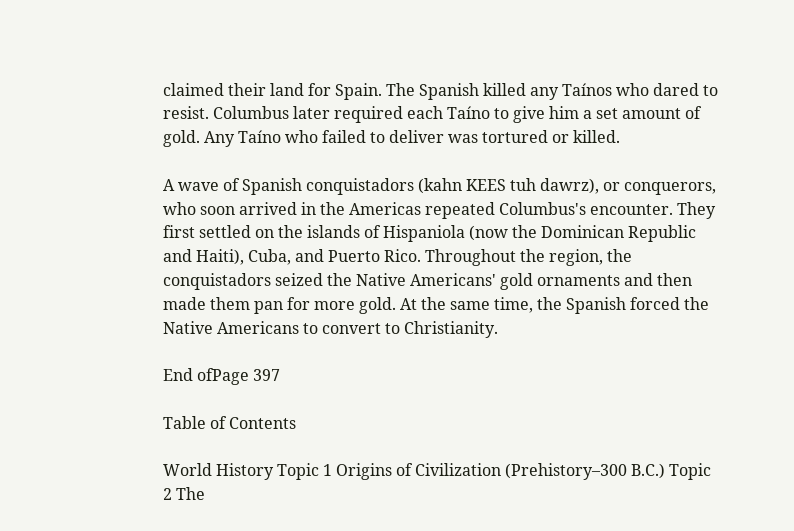claimed their land for Spain. The Spanish killed any Taínos who dared to resist. Columbus later required each Taíno to give him a set amount of gold. Any Taíno who failed to deliver was tortured or killed.

A wave of Spanish conquistadors (kahn KEES tuh dawrz), or conquerors, who soon arrived in the Americas repeated Columbus's encounter. They first settled on the islands of Hispaniola (now the Dominican Republic and Haiti), Cuba, and Puerto Rico. Throughout the region, the conquistadors seized the Native Americans' gold ornaments and then made them pan for more gold. At the same time, the Spanish forced the Native Americans to convert to Christianity.

End ofPage 397

Table of Contents

World History Topic 1 Origins of Civilization (Prehistory–300 B.C.) Topic 2 The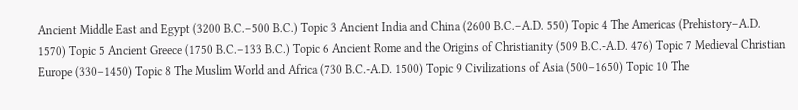Ancient Middle East and Egypt (3200 B.C.–500 B.C.) Topic 3 Ancient India and China (2600 B.C.–A.D. 550) Topic 4 The Americas (Prehistory–A.D. 1570) Topic 5 Ancient Greece (1750 B.C.–133 B.C.) Topic 6 Ancient Rome and the Origins of Christianity (509 B.C.-A.D. 476) Topic 7 Medieval Christian Europe (330–1450) Topic 8 The Muslim World and Africa (730 B.C.-A.D. 1500) Topic 9 Civilizations of Asia (500–1650) Topic 10 The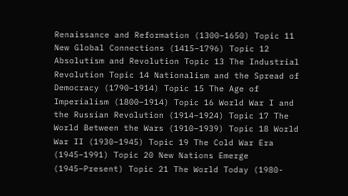Renaissance and Reformation (1300–1650) Topic 11 New Global Connections (1415–1796) Topic 12 Absolutism and Revolution Topic 13 The Industrial Revolution Topic 14 Nationalism and the Spread of Democracy (1790–1914) Topic 15 The Age of Imperialism (1800–1914) Topic 16 World War I and the Russian Revolution (1914–1924) Topic 17 The World Between the Wars (1910–1939) Topic 18 World War II (1930–1945) Topic 19 The Cold War Era (1945–1991) Topic 20 New Nations Emerge (1945–Present) Topic 21 The World Today (1980-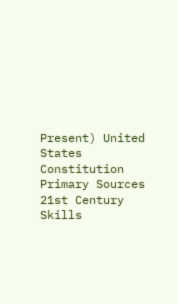Present) United States Constitution Primary Sources 21st Century Skills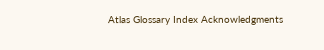Atlas Glossary Index Acknowledgments